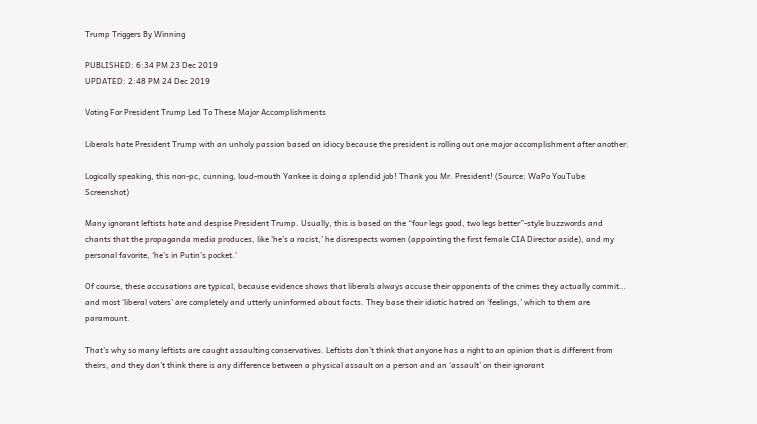Trump Triggers By Winning

PUBLISHED: 6:34 PM 23 Dec 2019
UPDATED: 2:48 PM 24 Dec 2019

Voting For President Trump Led To These Major Accomplishments

Liberals hate President Trump with an unholy passion based on idiocy because the president is rolling out one major accomplishment after another.

Logically speaking, this non-pc, cunning, loud-mouth Yankee is doing a splendid job! Thank you Mr. President! (Source: WaPo YouTube Screenshot)

Many ignorant leftists hate and despise President Trump. Usually, this is based on the “four legs good, two legs better”-style buzzwords and chants that the propaganda media produces, like ‘he’s a racist,’ he disrespects women (appointing the first female CIA Director aside), and my personal favorite, ‘he’s in Putin’s pocket.’

Of course, these accusations are typical, because evidence shows that liberals always accuse their opponents of the crimes they actually commit… and most ‘liberal voters’ are completely and utterly uninformed about facts. They base their idiotic hatred on ‘feelings,’ which to them are paramount.

That’s why so many leftists are caught assaulting conservatives. Leftists don’t think that anyone has a right to an opinion that is different from theirs, and they don’t think there is any difference between a physical assault on a person and an ‘assault’ on their ignorant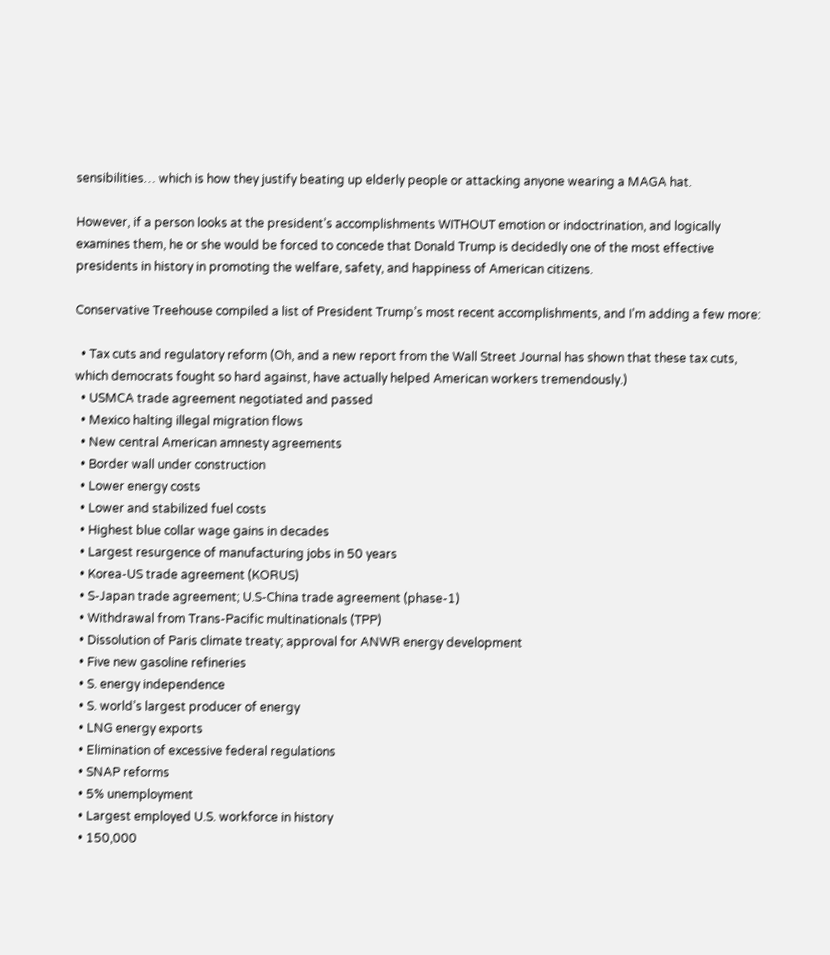sensibilities… which is how they justify beating up elderly people or attacking anyone wearing a MAGA hat.

However, if a person looks at the president’s accomplishments WITHOUT emotion or indoctrination, and logically examines them, he or she would be forced to concede that Donald Trump is decidedly one of the most effective presidents in history in promoting the welfare, safety, and happiness of American citizens.

Conservative Treehouse compiled a list of President Trump’s most recent accomplishments, and I’m adding a few more:

  • Tax cuts and regulatory reform (Oh, and a new report from the Wall Street Journal has shown that these tax cuts, which democrats fought so hard against, have actually helped American workers tremendously.)
  • USMCA trade agreement negotiated and passed
  • Mexico halting illegal migration flows
  • New central American amnesty agreements
  • Border wall under construction
  • Lower energy costs
  • Lower and stabilized fuel costs
  • Highest blue collar wage gains in decades
  • Largest resurgence of manufacturing jobs in 50 years
  • Korea-US trade agreement (KORUS)
  • S-Japan trade agreement; U.S-China trade agreement (phase-1)
  • Withdrawal from Trans-Pacific multinationals (TPP)
  • Dissolution of Paris climate treaty; approval for ANWR energy development
  • Five new gasoline refineries
  • S. energy independence
  • S. world’s largest producer of energy
  • LNG energy exports
  • Elimination of excessive federal regulations
  • SNAP reforms
  • 5% unemployment
  • Largest employed U.S. workforce in history
  • 150,000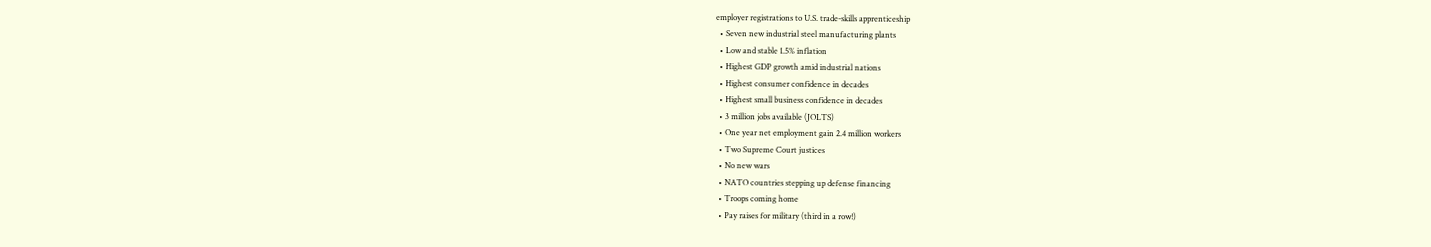employer registrations to U.S. trade-skills apprenticeship
  • Seven new industrial steel manufacturing plants
  • Low and stable 1.5% inflation
  • Highest GDP growth amid industrial nations
  • Highest consumer confidence in decades
  • Highest small business confidence in decades
  • 3 million jobs available (JOLTS)
  • One year net employment gain 2.4 million workers
  • Two Supreme Court justices
  • No new wars
  • NATO countries stepping up defense financing
  • Troops coming home
  • Pay raises for military (third in a row!)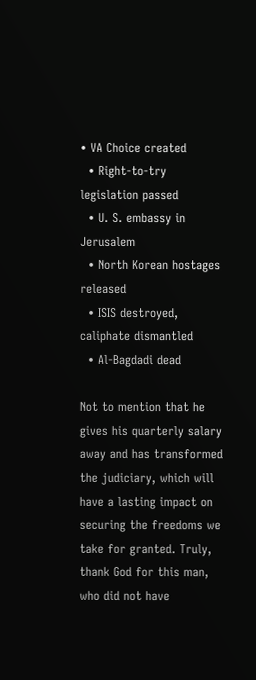• VA Choice created
  • Right-to-try legislation passed
  • U. S. embassy in Jerusalem
  • North Korean hostages released
  • ISIS destroyed, caliphate dismantled
  • Al-Bagdadi dead

Not to mention that he gives his quarterly salary away and has transformed the judiciary, which will have a lasting impact on securing the freedoms we take for granted. Truly, thank God for this man, who did not have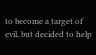to become a target of evil, but decided to help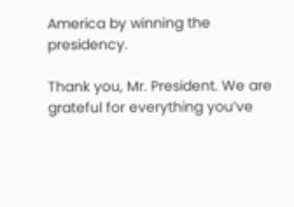America by winning the presidency.

Thank you, Mr. President. We are grateful for everything you’ve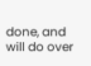done, and will do over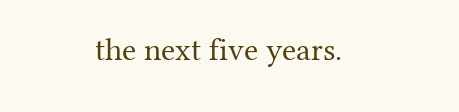the next five years.